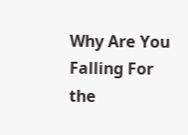Why Are You Falling For the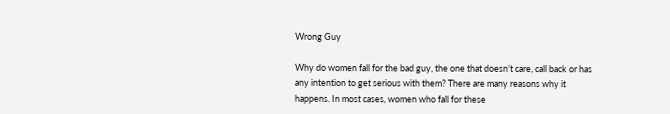Wrong Guy

Why do women fall for the bad guy, the one that doesn’t care, call back or has any intention to get serious with them? There are many reasons why it happens. In most cases, women who fall for these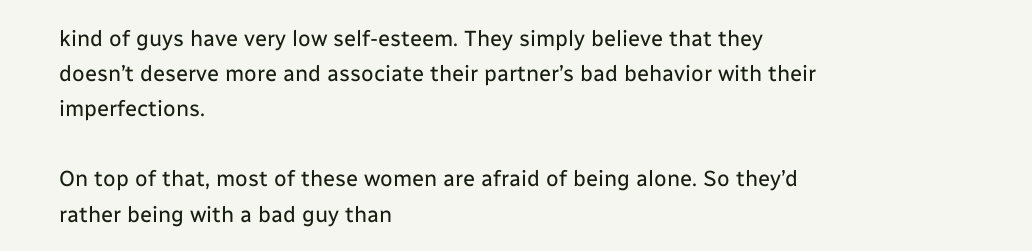kind of guys have very low self-esteem. They simply believe that they doesn’t deserve more and associate their partner’s bad behavior with their imperfections.

On top of that, most of these women are afraid of being alone. So they’d rather being with a bad guy than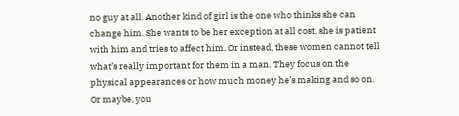no guy at all. Another kind of girl is the one who thinks she can change him. She wants to be her exception at all cost, she is patient with him and tries to affect him. Or instead, these women cannot tell what’s really important for them in a man. They focus on the physical appearances or how much money he’s making and so on. Or maybe, you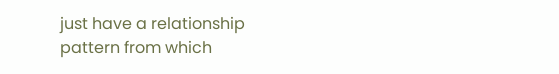just have a relationship pattern from which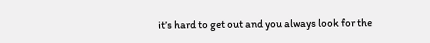it’s hard to get out and you always look for the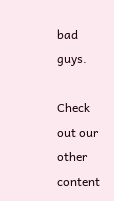bad guys.

Check out our other content